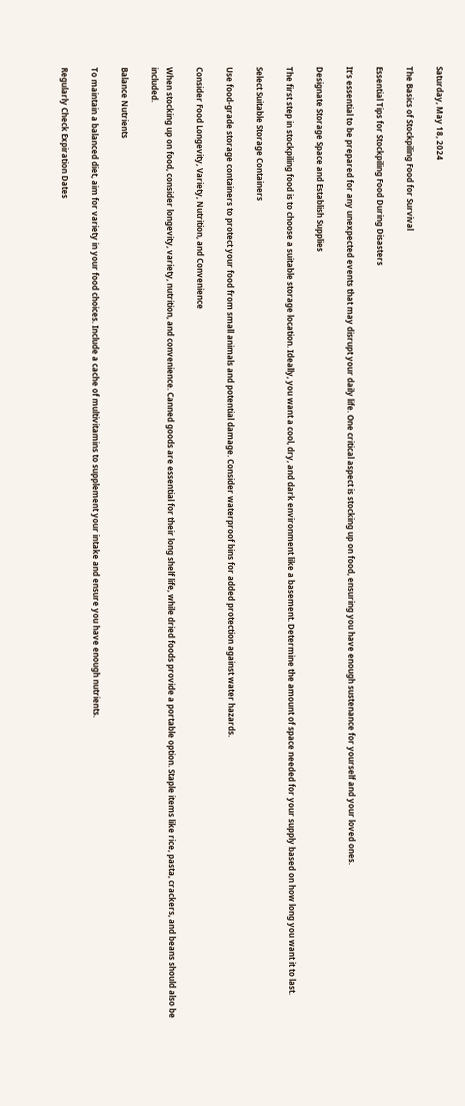Saturday, May 18, 2024

The Basics of Stockpiling Food for Survival

Essential Tips for Stockpiling Food During Disasters

It’s essential to be prepared for any unexpected events that may disrupt your daily life. One critical aspect is stocking up on food, ensuring you have enough sustenance for yourself and your loved ones.

Designate Storage Space and Establish Supplies

The first step in stockpiling food is to choose a suitable storage location. Ideally, you want a cool, dry, and dark environment like a basement. Determine the amount of space needed for your supply based on how long you want it to last.

Select Suitable Storage Containers

Use food-grade storage containers to protect your food from small animals and potential damage. Consider waterproof bins for added protection against water hazards.

Consider Food Longevity, Variety, Nutrition, and Convenience

When stocking up on food, consider longevity, variety, nutrition, and convenience. Canned goods are essential for their long shelf life, while dried foods provide a portable option. Staple items like rice, pasta, crackers, and beans should also be included.

Balance Nutrients

To maintain a balanced diet, aim for variety in your food choices. Include a cache of multivitamins to supplement your intake and ensure you have enough nutrients.

Regularly Check Expiration Dates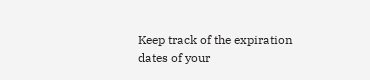Keep track of the expiration dates of your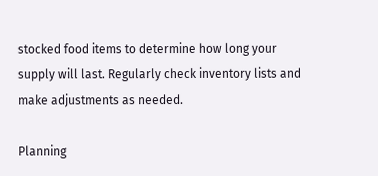stocked food items to determine how long your supply will last. Regularly check inventory lists and make adjustments as needed.

Planning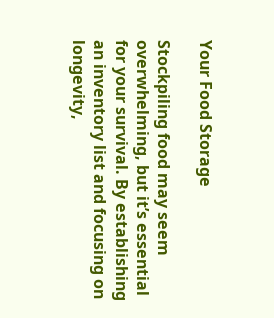Your Food Storage

Stockpiling food may seem overwhelming, but it’s essential for your survival. By establishing an inventory list and focusing on longevity,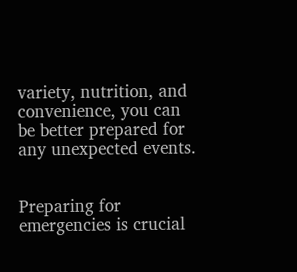variety, nutrition, and convenience, you can be better prepared for any unexpected events.


Preparing for emergencies is crucial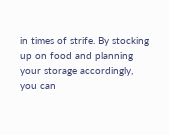in times of strife. By stocking up on food and planning your storage accordingly, you can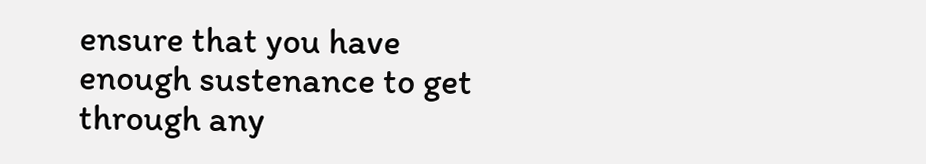ensure that you have enough sustenance to get through any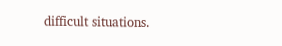difficult situations.